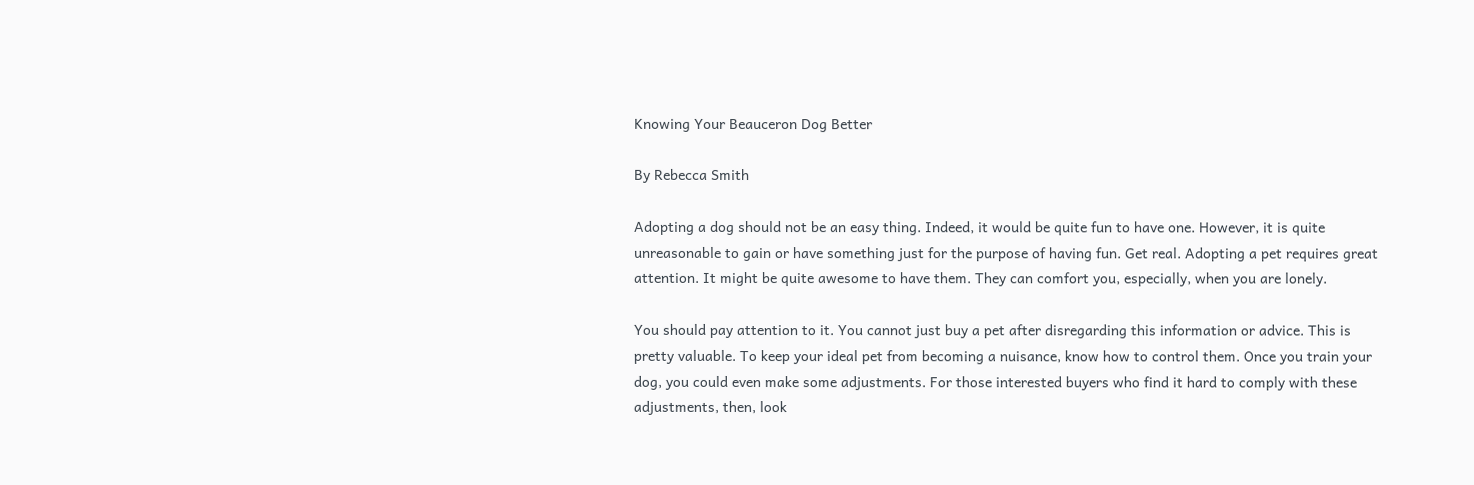Knowing Your Beauceron Dog Better

By Rebecca Smith

Adopting a dog should not be an easy thing. Indeed, it would be quite fun to have one. However, it is quite unreasonable to gain or have something just for the purpose of having fun. Get real. Adopting a pet requires great attention. It might be quite awesome to have them. They can comfort you, especially, when you are lonely.

You should pay attention to it. You cannot just buy a pet after disregarding this information or advice. This is pretty valuable. To keep your ideal pet from becoming a nuisance, know how to control them. Once you train your dog, you could even make some adjustments. For those interested buyers who find it hard to comply with these adjustments, then, look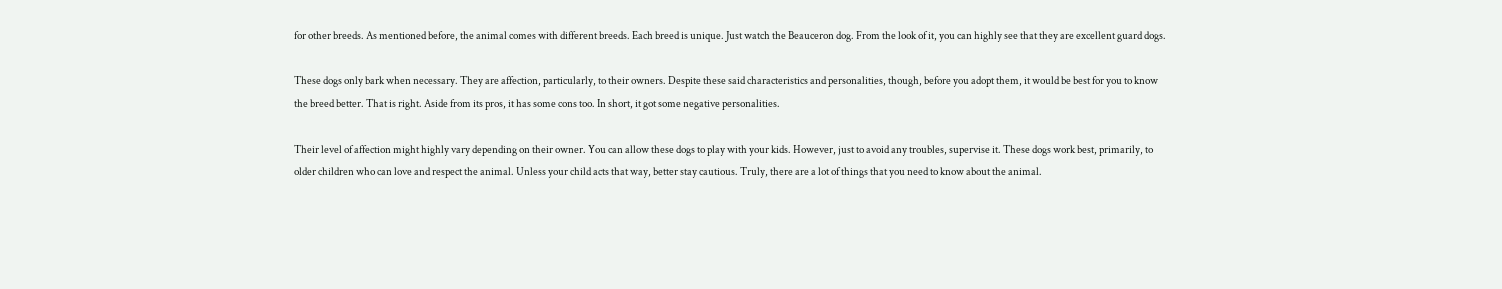for other breeds. As mentioned before, the animal comes with different breeds. Each breed is unique. Just watch the Beauceron dog. From the look of it, you can highly see that they are excellent guard dogs.

These dogs only bark when necessary. They are affection, particularly, to their owners. Despite these said characteristics and personalities, though, before you adopt them, it would be best for you to know the breed better. That is right. Aside from its pros, it has some cons too. In short, it got some negative personalities.

Their level of affection might highly vary depending on their owner. You can allow these dogs to play with your kids. However, just to avoid any troubles, supervise it. These dogs work best, primarily, to older children who can love and respect the animal. Unless your child acts that way, better stay cautious. Truly, there are a lot of things that you need to know about the animal.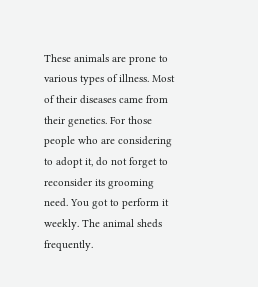These animals are prone to various types of illness. Most of their diseases came from their genetics. For those people who are considering to adopt it, do not forget to reconsider its grooming need. You got to perform it weekly. The animal sheds frequently.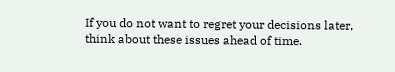If you do not want to regret your decisions later, think about these issues ahead of time.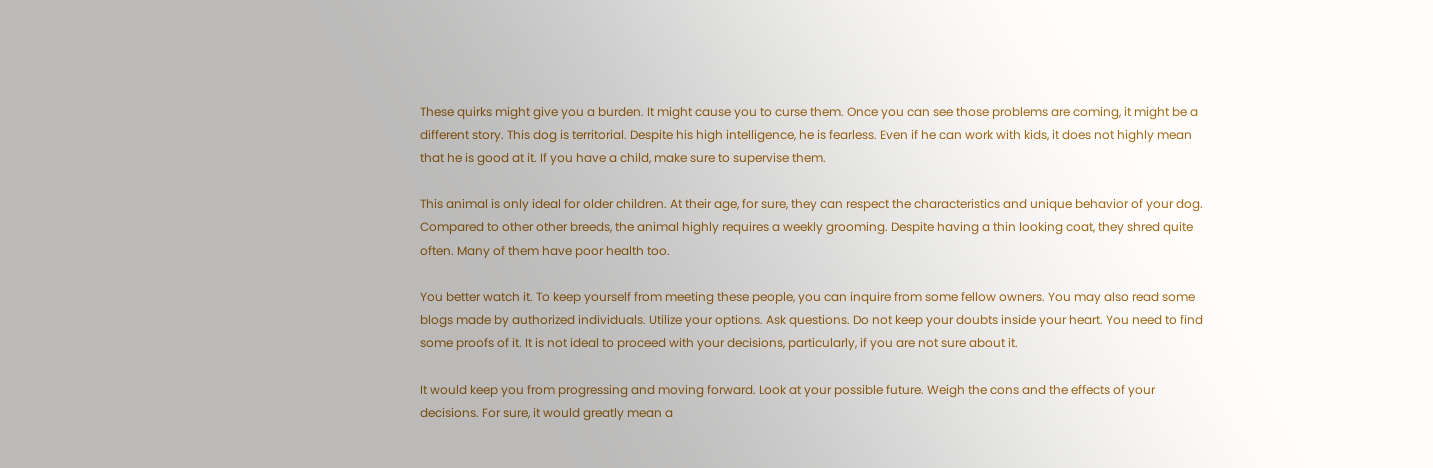These quirks might give you a burden. It might cause you to curse them. Once you can see those problems are coming, it might be a different story. This dog is territorial. Despite his high intelligence, he is fearless. Even if he can work with kids, it does not highly mean that he is good at it. If you have a child, make sure to supervise them.

This animal is only ideal for older children. At their age, for sure, they can respect the characteristics and unique behavior of your dog. Compared to other other breeds, the animal highly requires a weekly grooming. Despite having a thin looking coat, they shred quite often. Many of them have poor health too.

You better watch it. To keep yourself from meeting these people, you can inquire from some fellow owners. You may also read some blogs made by authorized individuals. Utilize your options. Ask questions. Do not keep your doubts inside your heart. You need to find some proofs of it. It is not ideal to proceed with your decisions, particularly, if you are not sure about it.

It would keep you from progressing and moving forward. Look at your possible future. Weigh the cons and the effects of your decisions. For sure, it would greatly mean a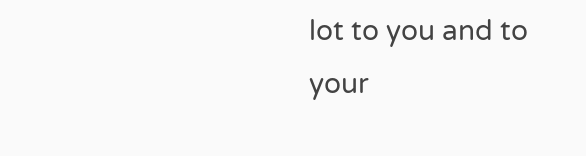lot to you and to your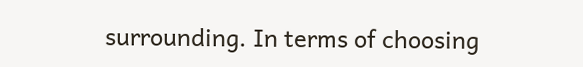surrounding. In terms of choosing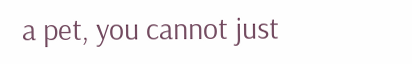a pet, you cannot just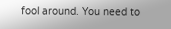fool around. You need to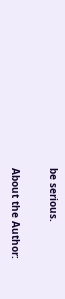be serious.

About the Author: